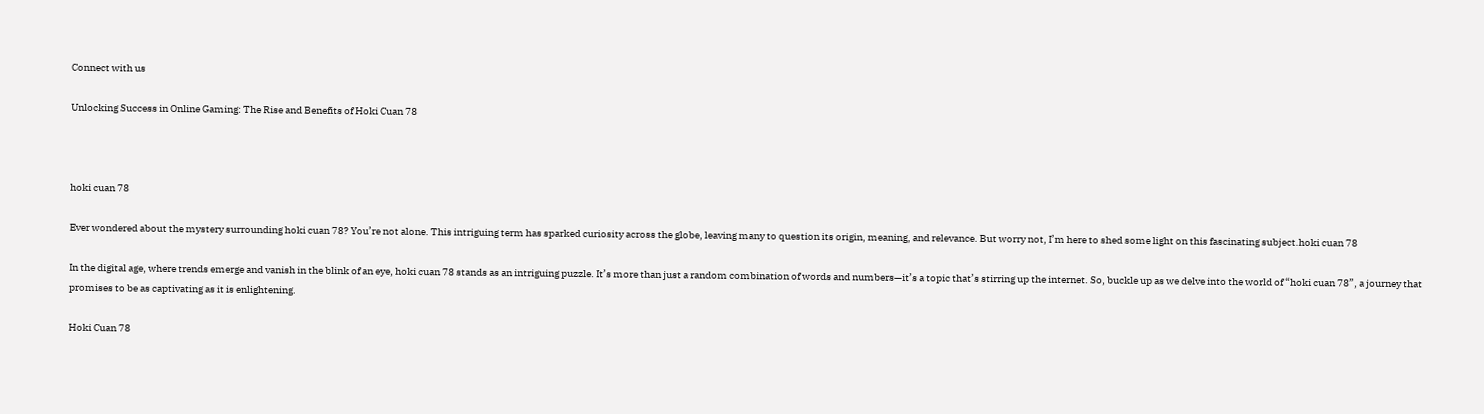Connect with us

Unlocking Success in Online Gaming: The Rise and Benefits of Hoki Cuan 78



hoki cuan 78

Ever wondered about the mystery surrounding hoki cuan 78? You’re not alone. This intriguing term has sparked curiosity across the globe, leaving many to question its origin, meaning, and relevance. But worry not, I’m here to shed some light on this fascinating subject.hoki cuan 78

In the digital age, where trends emerge and vanish in the blink of an eye, hoki cuan 78 stands as an intriguing puzzle. It’s more than just a random combination of words and numbers—it’s a topic that’s stirring up the internet. So, buckle up as we delve into the world of “hoki cuan 78”, a journey that promises to be as captivating as it is enlightening.

Hoki Cuan 78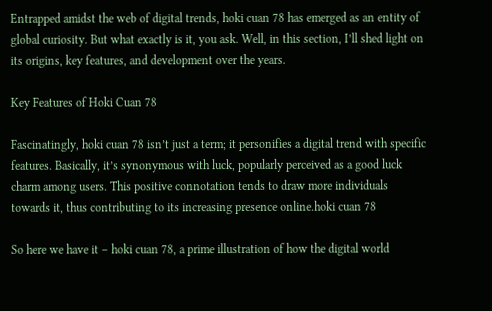Entrapped amidst the web of digital trends, hoki cuan 78 has emerged as an entity of global curiosity. But what exactly is it, you ask. Well, in this section, I’ll shed light on its origins, key features, and development over the years.

Key Features of Hoki Cuan 78

Fascinatingly, hoki cuan 78 isn’t just a term; it personifies a digital trend with specific features. Basically, it’s synonymous with luck, popularly perceived as a good luck charm among users. This positive connotation tends to draw more individuals towards it, thus contributing to its increasing presence online.hoki cuan 78

So here we have it – hoki cuan 78, a prime illustration of how the digital world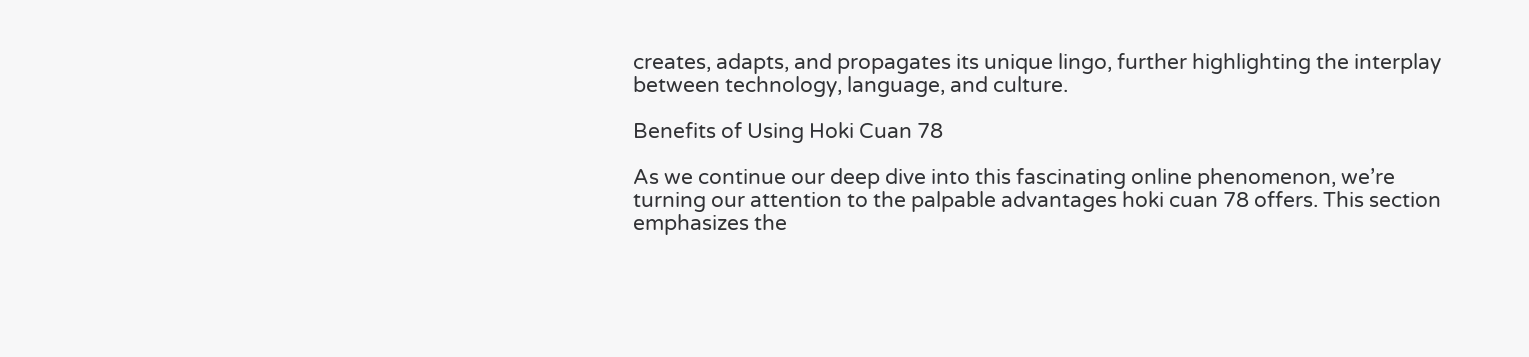creates, adapts, and propagates its unique lingo, further highlighting the interplay between technology, language, and culture.

Benefits of Using Hoki Cuan 78

As we continue our deep dive into this fascinating online phenomenon, we’re turning our attention to the palpable advantages hoki cuan 78 offers. This section emphasizes the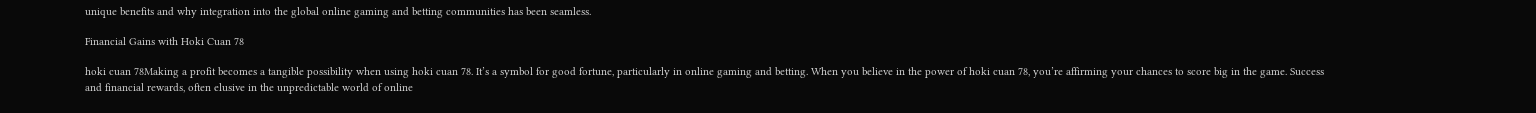unique benefits and why integration into the global online gaming and betting communities has been seamless.

Financial Gains with Hoki Cuan 78

hoki cuan 78Making a profit becomes a tangible possibility when using hoki cuan 78. It’s a symbol for good fortune, particularly in online gaming and betting. When you believe in the power of hoki cuan 78, you’re affirming your chances to score big in the game. Success and financial rewards, often elusive in the unpredictable world of online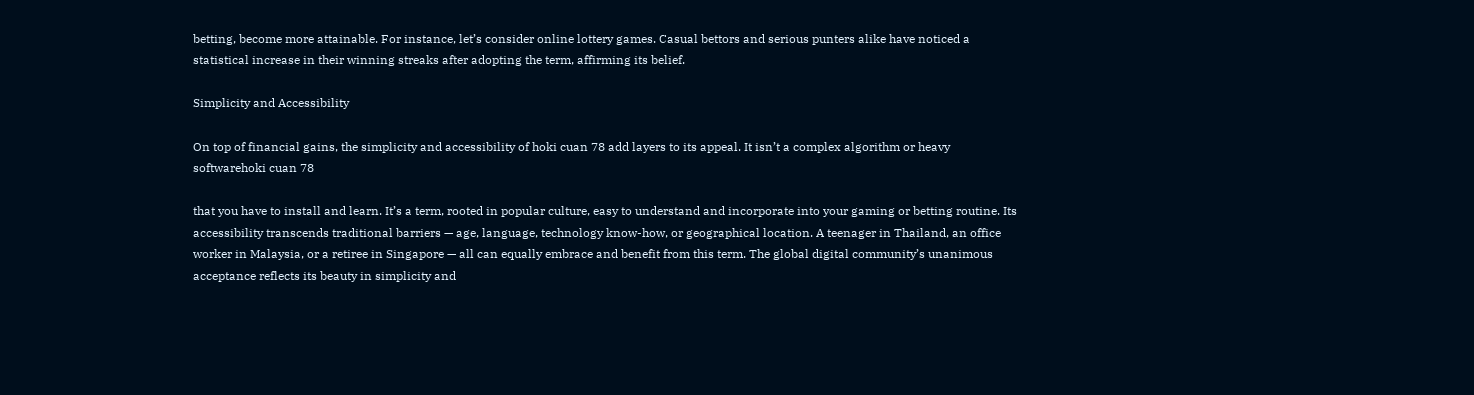betting, become more attainable. For instance, let’s consider online lottery games. Casual bettors and serious punters alike have noticed a statistical increase in their winning streaks after adopting the term, affirming its belief.

Simplicity and Accessibility

On top of financial gains, the simplicity and accessibility of hoki cuan 78 add layers to its appeal. It isn’t a complex algorithm or heavy softwarehoki cuan 78

that you have to install and learn. It’s a term, rooted in popular culture, easy to understand and incorporate into your gaming or betting routine. Its accessibility transcends traditional barriers — age, language, technology know-how, or geographical location. A teenager in Thailand, an office worker in Malaysia, or a retiree in Singapore — all can equally embrace and benefit from this term. The global digital community’s unanimous acceptance reflects its beauty in simplicity and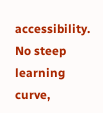accessibility. No steep learning curve,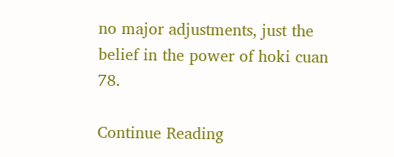no major adjustments, just the belief in the power of hoki cuan 78.

Continue Reading